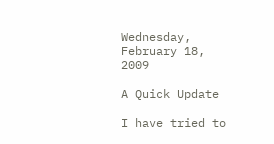Wednesday, February 18, 2009

A Quick Update

I have tried to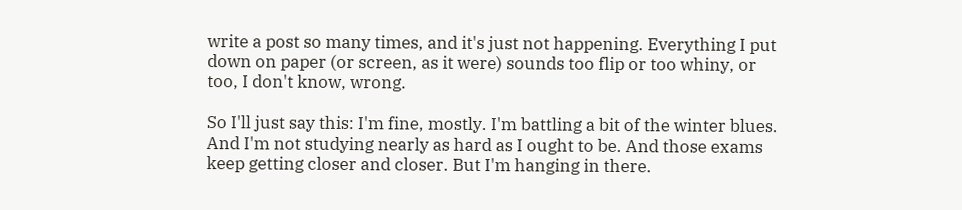write a post so many times, and it's just not happening. Everything I put down on paper (or screen, as it were) sounds too flip or too whiny, or too, I don't know, wrong.

So I'll just say this: I'm fine, mostly. I'm battling a bit of the winter blues. And I'm not studying nearly as hard as I ought to be. And those exams keep getting closer and closer. But I'm hanging in there.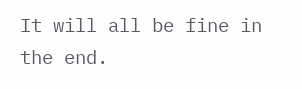It will all be fine in the end.